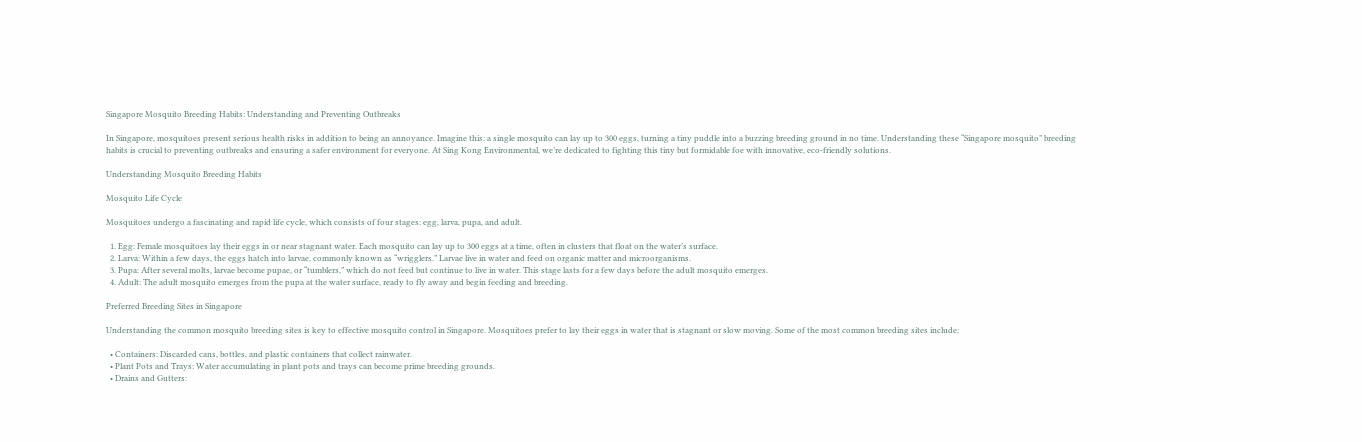Singapore Mosquito Breeding Habits: Understanding and Preventing Outbreaks

In Singapore, mosquitoes present serious health risks in addition to being an annoyance. Imagine this: a single mosquito can lay up to 300 eggs, turning a tiny puddle into a buzzing breeding ground in no time. Understanding these “Singapore mosquito” breeding habits is crucial to preventing outbreaks and ensuring a safer environment for everyone. At Sing Kong Environmental, we’re dedicated to fighting this tiny but formidable foe with innovative, eco-friendly solutions.

Understanding Mosquito Breeding Habits

Mosquito Life Cycle

Mosquitoes undergo a fascinating and rapid life cycle, which consists of four stages: egg, larva, pupa, and adult.

  1. Egg: Female mosquitoes lay their eggs in or near stagnant water. Each mosquito can lay up to 300 eggs at a time, often in clusters that float on the water’s surface.
  2. Larva: Within a few days, the eggs hatch into larvae, commonly known as “wrigglers.” Larvae live in water and feed on organic matter and microorganisms.
  3. Pupa: After several molts, larvae become pupae, or “tumblers,” which do not feed but continue to live in water. This stage lasts for a few days before the adult mosquito emerges.
  4. Adult: The adult mosquito emerges from the pupa at the water surface, ready to fly away and begin feeding and breeding.

Preferred Breeding Sites in Singapore

Understanding the common mosquito breeding sites is key to effective mosquito control in Singapore. Mosquitoes prefer to lay their eggs in water that is stagnant or slow moving. Some of the most common breeding sites include:

  • Containers: Discarded cans, bottles, and plastic containers that collect rainwater.
  • Plant Pots and Trays: Water accumulating in plant pots and trays can become prime breeding grounds.
  • Drains and Gutters: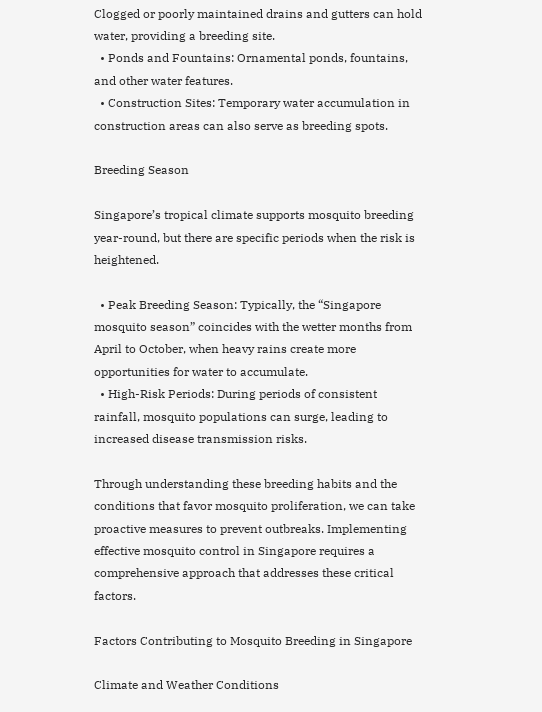Clogged or poorly maintained drains and gutters can hold water, providing a breeding site.
  • Ponds and Fountains: Ornamental ponds, fountains, and other water features.
  • Construction Sites: Temporary water accumulation in construction areas can also serve as breeding spots.

Breeding Season

Singapore’s tropical climate supports mosquito breeding year-round, but there are specific periods when the risk is heightened.

  • Peak Breeding Season: Typically, the “Singapore mosquito season” coincides with the wetter months from April to October, when heavy rains create more opportunities for water to accumulate.
  • High-Risk Periods: During periods of consistent rainfall, mosquito populations can surge, leading to increased disease transmission risks.

Through understanding these breeding habits and the conditions that favor mosquito proliferation, we can take proactive measures to prevent outbreaks. Implementing effective mosquito control in Singapore requires a comprehensive approach that addresses these critical factors.

Factors Contributing to Mosquito Breeding in Singapore

Climate and Weather Conditions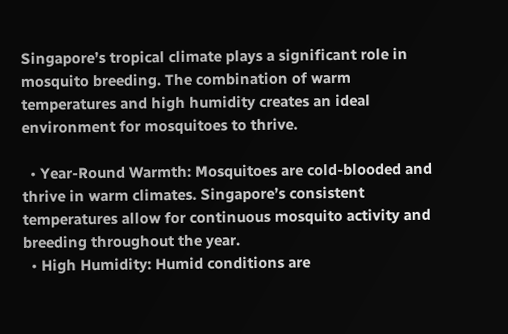Singapore’s tropical climate plays a significant role in mosquito breeding. The combination of warm temperatures and high humidity creates an ideal environment for mosquitoes to thrive.

  • Year-Round Warmth: Mosquitoes are cold-blooded and thrive in warm climates. Singapore’s consistent temperatures allow for continuous mosquito activity and breeding throughout the year.
  • High Humidity: Humid conditions are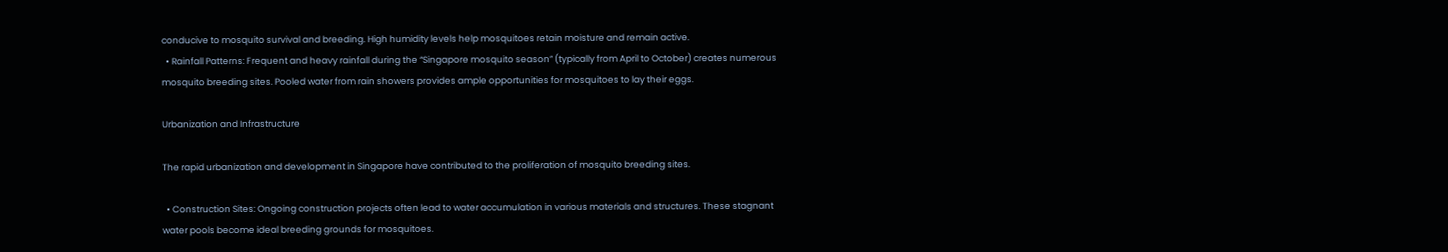conducive to mosquito survival and breeding. High humidity levels help mosquitoes retain moisture and remain active.
  • Rainfall Patterns: Frequent and heavy rainfall during the “Singapore mosquito season” (typically from April to October) creates numerous mosquito breeding sites. Pooled water from rain showers provides ample opportunities for mosquitoes to lay their eggs.

Urbanization and Infrastructure

The rapid urbanization and development in Singapore have contributed to the proliferation of mosquito breeding sites.

  • Construction Sites: Ongoing construction projects often lead to water accumulation in various materials and structures. These stagnant water pools become ideal breeding grounds for mosquitoes.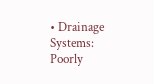• Drainage Systems: Poorly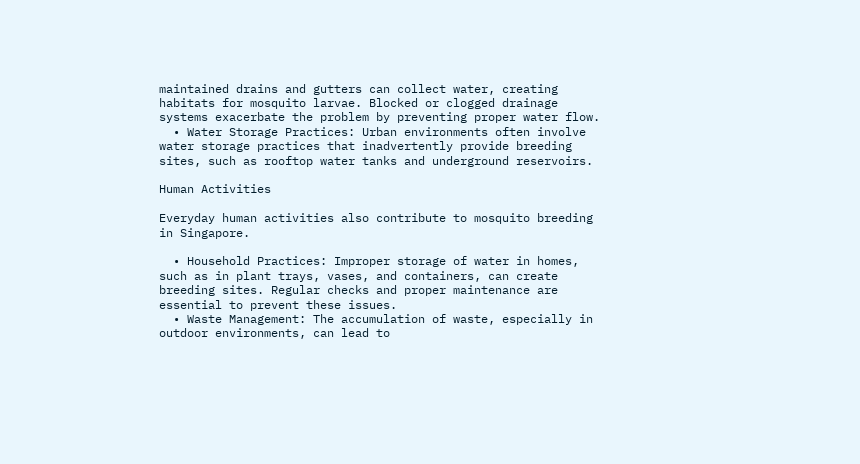maintained drains and gutters can collect water, creating habitats for mosquito larvae. Blocked or clogged drainage systems exacerbate the problem by preventing proper water flow.
  • Water Storage Practices: Urban environments often involve water storage practices that inadvertently provide breeding sites, such as rooftop water tanks and underground reservoirs.

Human Activities

Everyday human activities also contribute to mosquito breeding in Singapore.

  • Household Practices: Improper storage of water in homes, such as in plant trays, vases, and containers, can create breeding sites. Regular checks and proper maintenance are essential to prevent these issues.
  • Waste Management: The accumulation of waste, especially in outdoor environments, can lead to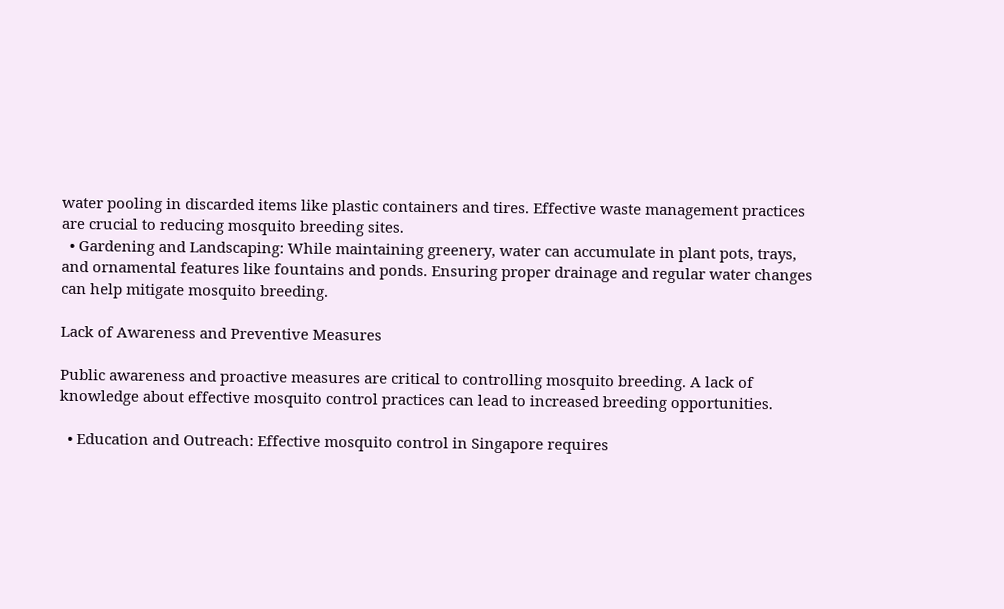water pooling in discarded items like plastic containers and tires. Effective waste management practices are crucial to reducing mosquito breeding sites.
  • Gardening and Landscaping: While maintaining greenery, water can accumulate in plant pots, trays, and ornamental features like fountains and ponds. Ensuring proper drainage and regular water changes can help mitigate mosquito breeding.

Lack of Awareness and Preventive Measures

Public awareness and proactive measures are critical to controlling mosquito breeding. A lack of knowledge about effective mosquito control practices can lead to increased breeding opportunities.

  • Education and Outreach: Effective mosquito control in Singapore requires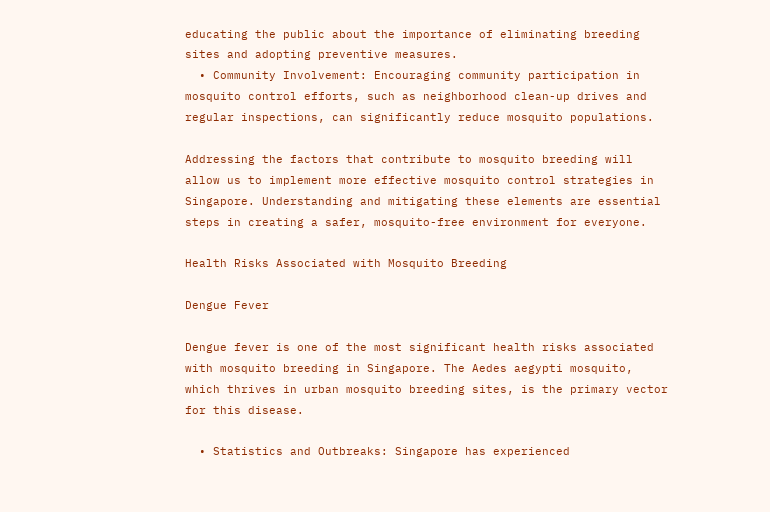educating the public about the importance of eliminating breeding sites and adopting preventive measures.
  • Community Involvement: Encouraging community participation in mosquito control efforts, such as neighborhood clean-up drives and regular inspections, can significantly reduce mosquito populations.

Addressing the factors that contribute to mosquito breeding will allow us to implement more effective mosquito control strategies in Singapore. Understanding and mitigating these elements are essential steps in creating a safer, mosquito-free environment for everyone.

Health Risks Associated with Mosquito Breeding

Dengue Fever

Dengue fever is one of the most significant health risks associated with mosquito breeding in Singapore. The Aedes aegypti mosquito, which thrives in urban mosquito breeding sites, is the primary vector for this disease.

  • Statistics and Outbreaks: Singapore has experienced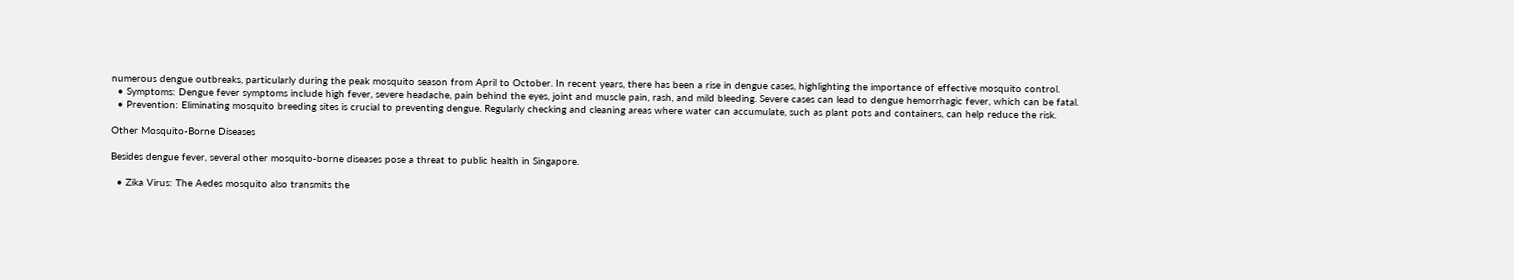numerous dengue outbreaks, particularly during the peak mosquito season from April to October. In recent years, there has been a rise in dengue cases, highlighting the importance of effective mosquito control.
  • Symptoms: Dengue fever symptoms include high fever, severe headache, pain behind the eyes, joint and muscle pain, rash, and mild bleeding. Severe cases can lead to dengue hemorrhagic fever, which can be fatal.
  • Prevention: Eliminating mosquito breeding sites is crucial to preventing dengue. Regularly checking and cleaning areas where water can accumulate, such as plant pots and containers, can help reduce the risk.

Other Mosquito-Borne Diseases

Besides dengue fever, several other mosquito-borne diseases pose a threat to public health in Singapore.

  • Zika Virus: The Aedes mosquito also transmits the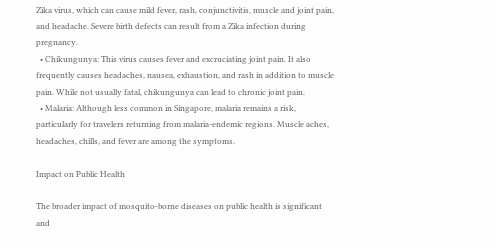Zika virus, which can cause mild fever, rash, conjunctivitis, muscle and joint pain, and headache. Severe birth defects can result from a Zika infection during pregnancy.
  • Chikungunya: This virus causes fever and excruciating joint pain. It also frequently causes headaches, nausea, exhaustion, and rash in addition to muscle pain. While not usually fatal, chikungunya can lead to chronic joint pain.
  • Malaria: Although less common in Singapore, malaria remains a risk, particularly for travelers returning from malaria-endemic regions. Muscle aches, headaches, chills, and fever are among the symptoms.

Impact on Public Health

The broader impact of mosquito-borne diseases on public health is significant and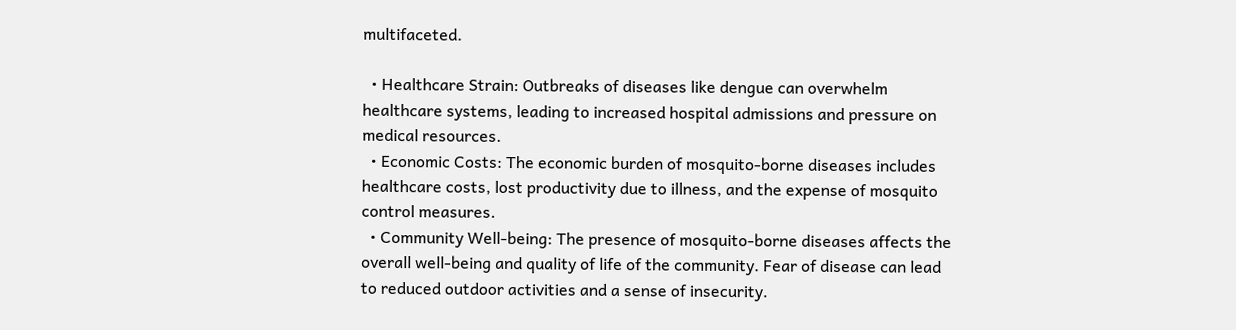multifaceted.

  • Healthcare Strain: Outbreaks of diseases like dengue can overwhelm healthcare systems, leading to increased hospital admissions and pressure on medical resources.
  • Economic Costs: The economic burden of mosquito-borne diseases includes healthcare costs, lost productivity due to illness, and the expense of mosquito control measures.
  • Community Well-being: The presence of mosquito-borne diseases affects the overall well-being and quality of life of the community. Fear of disease can lead to reduced outdoor activities and a sense of insecurity.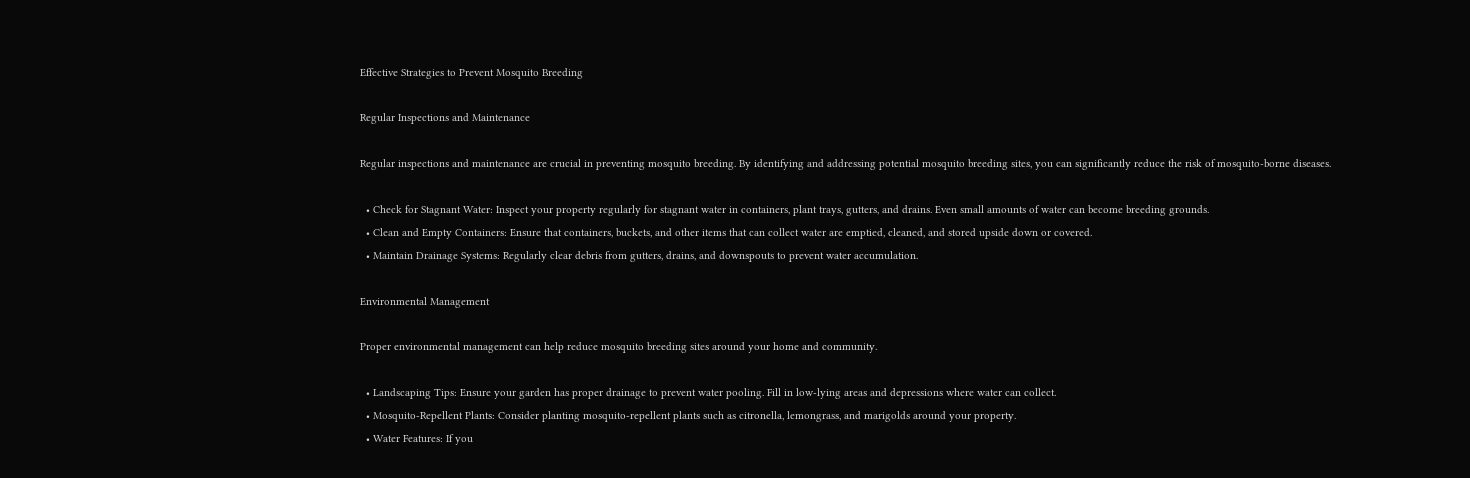Effective Strategies to Prevent Mosquito Breeding

Regular Inspections and Maintenance

Regular inspections and maintenance are crucial in preventing mosquito breeding. By identifying and addressing potential mosquito breeding sites, you can significantly reduce the risk of mosquito-borne diseases.

  • Check for Stagnant Water: Inspect your property regularly for stagnant water in containers, plant trays, gutters, and drains. Even small amounts of water can become breeding grounds.
  • Clean and Empty Containers: Ensure that containers, buckets, and other items that can collect water are emptied, cleaned, and stored upside down or covered.
  • Maintain Drainage Systems: Regularly clear debris from gutters, drains, and downspouts to prevent water accumulation.

Environmental Management

Proper environmental management can help reduce mosquito breeding sites around your home and community.

  • Landscaping Tips: Ensure your garden has proper drainage to prevent water pooling. Fill in low-lying areas and depressions where water can collect.
  • Mosquito-Repellent Plants: Consider planting mosquito-repellent plants such as citronella, lemongrass, and marigolds around your property.
  • Water Features: If you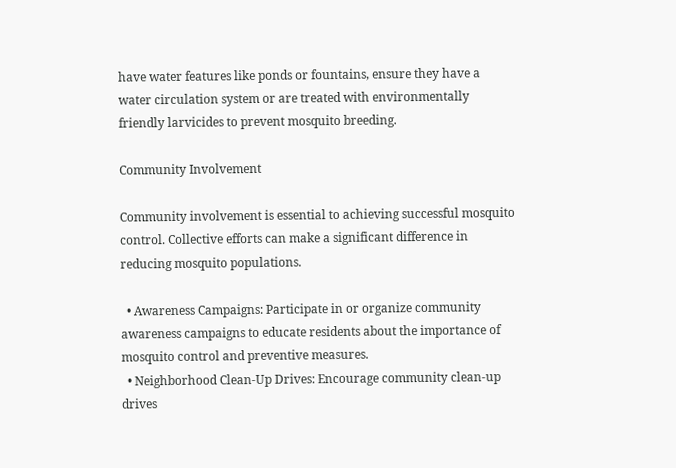have water features like ponds or fountains, ensure they have a water circulation system or are treated with environmentally friendly larvicides to prevent mosquito breeding.

Community Involvement

Community involvement is essential to achieving successful mosquito control. Collective efforts can make a significant difference in reducing mosquito populations.

  • Awareness Campaigns: Participate in or organize community awareness campaigns to educate residents about the importance of mosquito control and preventive measures.
  • Neighborhood Clean-Up Drives: Encourage community clean-up drives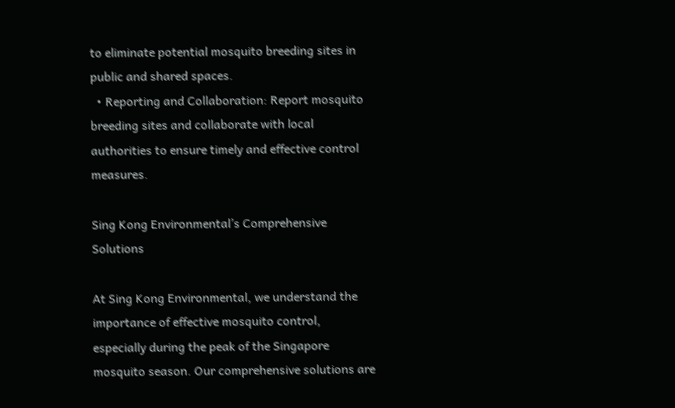to eliminate potential mosquito breeding sites in public and shared spaces.
  • Reporting and Collaboration: Report mosquito breeding sites and collaborate with local authorities to ensure timely and effective control measures.

Sing Kong Environmental’s Comprehensive Solutions

At Sing Kong Environmental, we understand the importance of effective mosquito control, especially during the peak of the Singapore mosquito season. Our comprehensive solutions are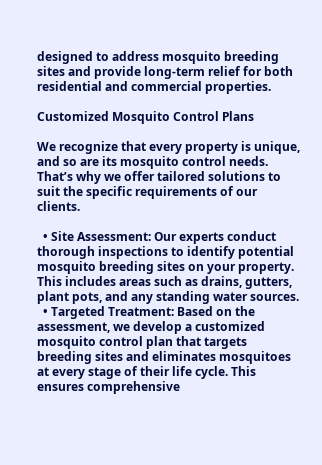designed to address mosquito breeding sites and provide long-term relief for both residential and commercial properties.

Customized Mosquito Control Plans

We recognize that every property is unique, and so are its mosquito control needs. That’s why we offer tailored solutions to suit the specific requirements of our clients.

  • Site Assessment: Our experts conduct thorough inspections to identify potential mosquito breeding sites on your property. This includes areas such as drains, gutters, plant pots, and any standing water sources.
  • Targeted Treatment: Based on the assessment, we develop a customized mosquito control plan that targets breeding sites and eliminates mosquitoes at every stage of their life cycle. This ensures comprehensive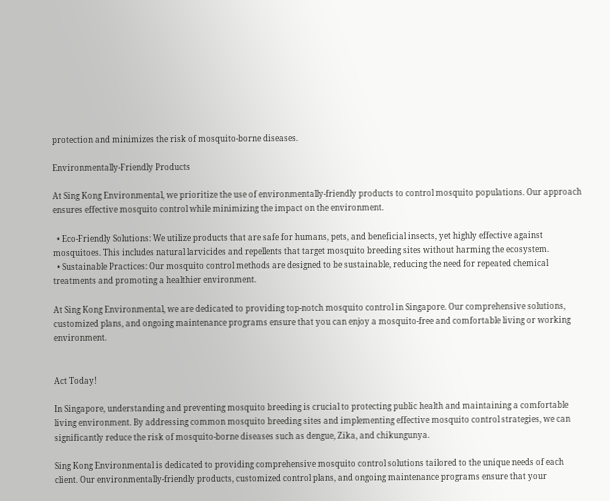protection and minimizes the risk of mosquito-borne diseases.

Environmentally-Friendly Products

At Sing Kong Environmental, we prioritize the use of environmentally-friendly products to control mosquito populations. Our approach ensures effective mosquito control while minimizing the impact on the environment.

  • Eco-Friendly Solutions: We utilize products that are safe for humans, pets, and beneficial insects, yet highly effective against mosquitoes. This includes natural larvicides and repellents that target mosquito breeding sites without harming the ecosystem.
  • Sustainable Practices: Our mosquito control methods are designed to be sustainable, reducing the need for repeated chemical treatments and promoting a healthier environment.

At Sing Kong Environmental, we are dedicated to providing top-notch mosquito control in Singapore. Our comprehensive solutions, customized plans, and ongoing maintenance programs ensure that you can enjoy a mosquito-free and comfortable living or working environment.


Act Today!

In Singapore, understanding and preventing mosquito breeding is crucial to protecting public health and maintaining a comfortable living environment. By addressing common mosquito breeding sites and implementing effective mosquito control strategies, we can significantly reduce the risk of mosquito-borne diseases such as dengue, Zika, and chikungunya.

Sing Kong Environmental is dedicated to providing comprehensive mosquito control solutions tailored to the unique needs of each client. Our environmentally-friendly products, customized control plans, and ongoing maintenance programs ensure that your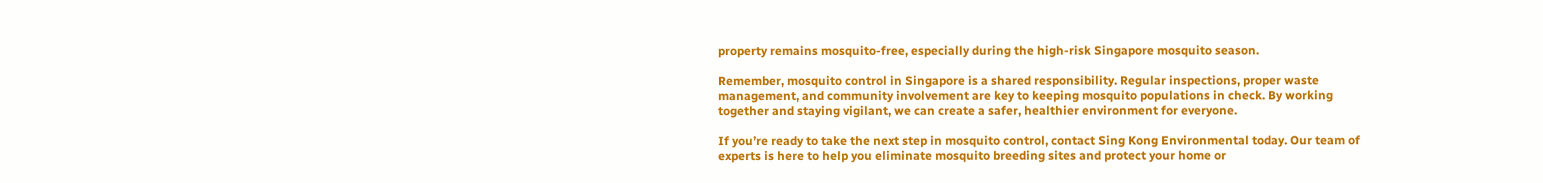property remains mosquito-free, especially during the high-risk Singapore mosquito season.

Remember, mosquito control in Singapore is a shared responsibility. Regular inspections, proper waste management, and community involvement are key to keeping mosquito populations in check. By working together and staying vigilant, we can create a safer, healthier environment for everyone.

If you’re ready to take the next step in mosquito control, contact Sing Kong Environmental today. Our team of experts is here to help you eliminate mosquito breeding sites and protect your home or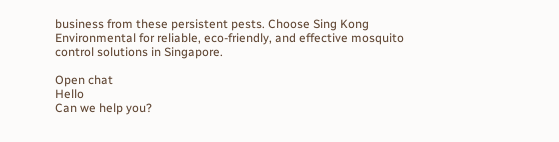business from these persistent pests. Choose Sing Kong Environmental for reliable, eco-friendly, and effective mosquito control solutions in Singapore.

Open chat
Hello
Can we help you?